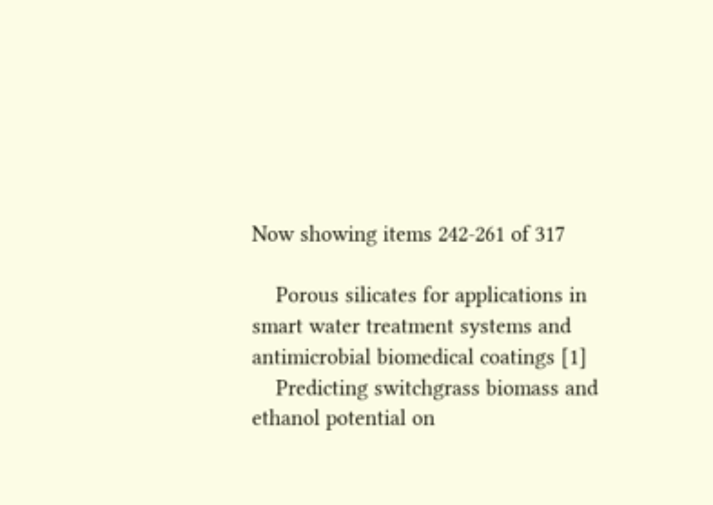Now showing items 242-261 of 317

    Porous silicates for applications in smart water treatment systems and antimicrobial biomedical coatings [1]
    Predicting switchgrass biomass and ethanol potential on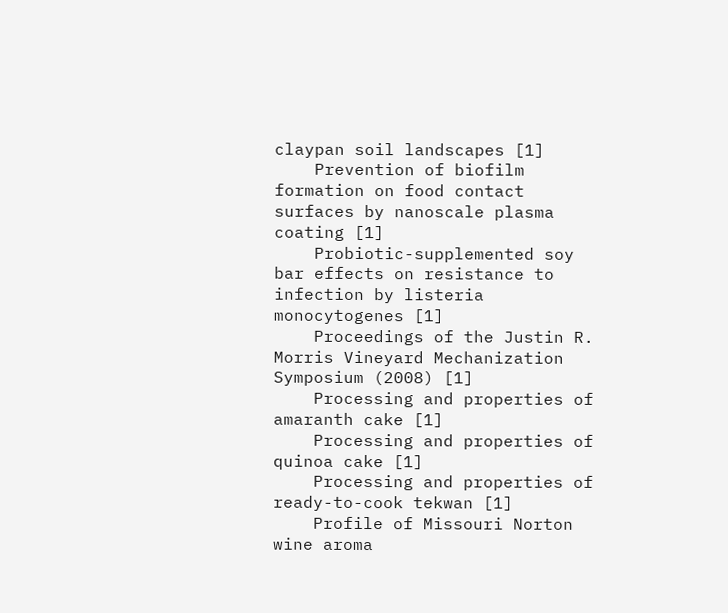claypan soil landscapes [1]
    Prevention of biofilm formation on food contact surfaces by nanoscale plasma coating [1]
    Probiotic-supplemented soy bar effects on resistance to infection by listeria monocytogenes [1]
    Proceedings of the Justin R. Morris Vineyard Mechanization Symposium (2008) [1]
    Processing and properties of amaranth cake [1]
    Processing and properties of quinoa cake [1]
    Processing and properties of ready-to-cook tekwan [1]
    Profile of Missouri Norton wine aroma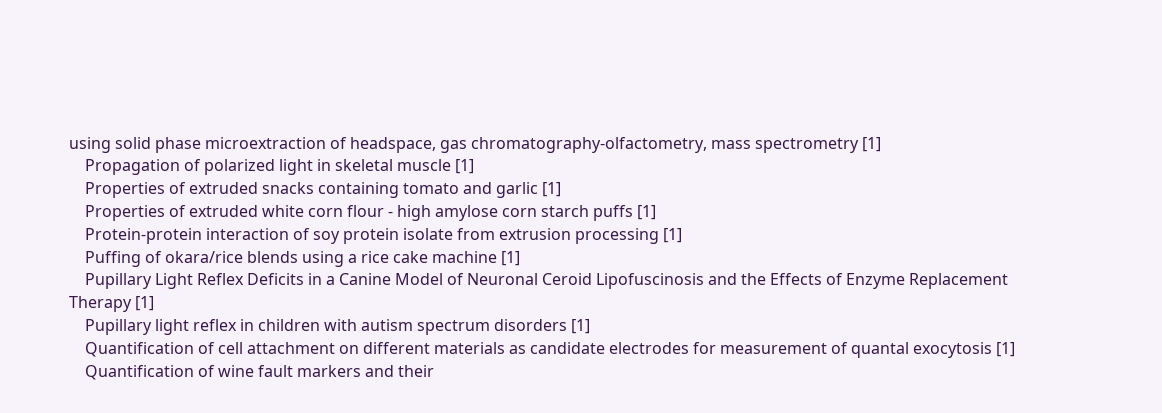using solid phase microextraction of headspace, gas chromatography-olfactometry, mass spectrometry [1]
    Propagation of polarized light in skeletal muscle [1]
    Properties of extruded snacks containing tomato and garlic [1]
    Properties of extruded white corn flour - high amylose corn starch puffs [1]
    Protein-protein interaction of soy protein isolate from extrusion processing [1]
    Puffing of okara/rice blends using a rice cake machine [1]
    Pupillary Light Reflex Deficits in a Canine Model of Neuronal Ceroid Lipofuscinosis and the Effects of Enzyme Replacement Therapy [1]
    Pupillary light reflex in children with autism spectrum disorders [1]
    Quantification of cell attachment on different materials as candidate electrodes for measurement of quantal exocytosis [1]
    Quantification of wine fault markers and their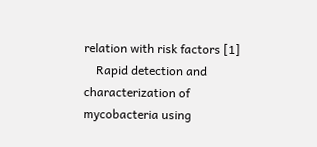relation with risk factors [1]
    Rapid detection and characterization of mycobacteria using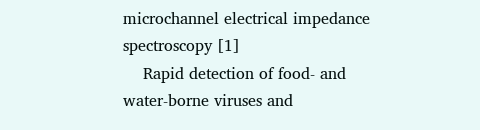microchannel electrical impedance spectroscopy [1]
    Rapid detection of food- and water-borne viruses and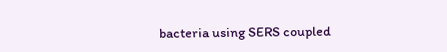bacteria using SERS coupled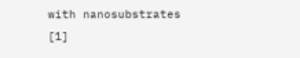with nanosubstrates [1]